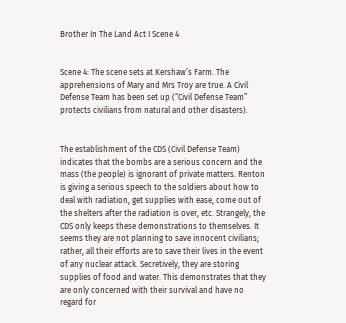Brother In The Land Act I Scene 4


Scene 4: The scene sets at Kershaw’s Farm. The apprehensions of Mary and Mrs Troy are true. A Civil Defense Team has been set up (“Civil Defense Team” protects civilians from natural and other disasters).


The establishment of the CDS (Civil Defense Team) indicates that the bombs are a serious concern and the mass (the people) is ignorant of private matters. Renton is giving a serious speech to the soldiers about how to deal with radiation, get supplies with ease, come out of the shelters after the radiation is over, etc. Strangely, the CDS only keeps these demonstrations to themselves. It seems they are not planning to save innocent civilians; rather, all their efforts are to save their lives in the event of any nuclear attack. Secretively, they are storing supplies of food and water. This demonstrates that they are only concerned with their survival and have no regard for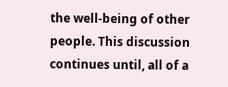the well-being of other people. This discussion continues until, all of a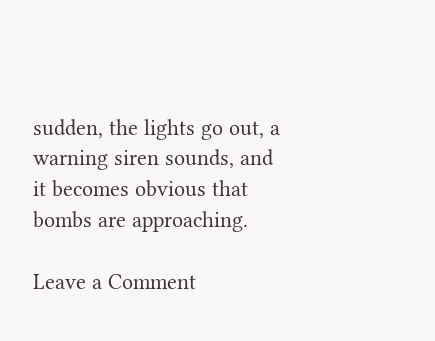sudden, the lights go out, a warning siren sounds, and it becomes obvious that bombs are approaching.

Leave a Comment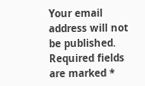Your email address will not be published. Required fields are marked *